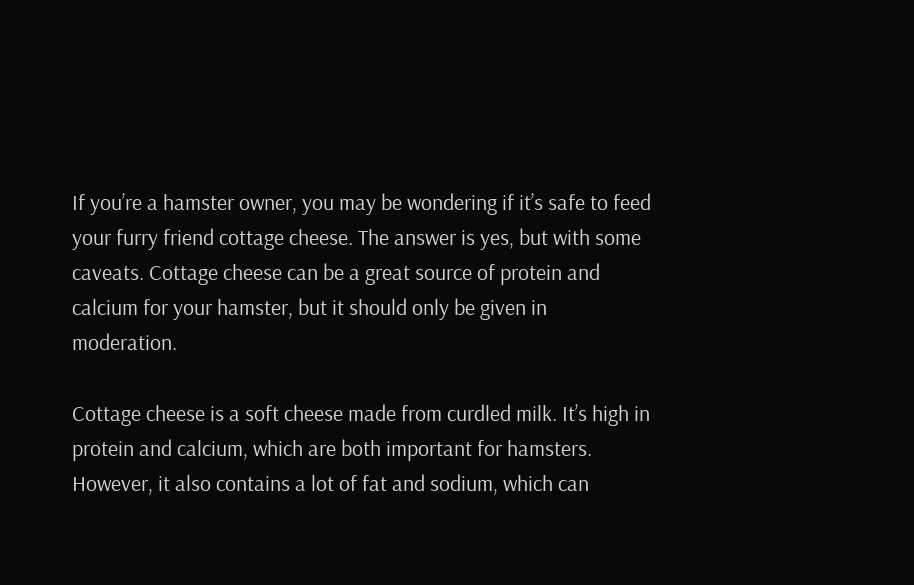If you’re a hamster owner, you may be wondering if it’s safe to feed your furry friend cottage cheese. The answer is yes, but with some caveats. Cottage cheese can be a great source of protein and calcium for your hamster, but it should only be given in moderation.

Cottage cheese is a soft cheese made from curdled milk. It’s high in protein and calcium, which are both important for hamsters. However, it also contains a lot of fat and sodium, which can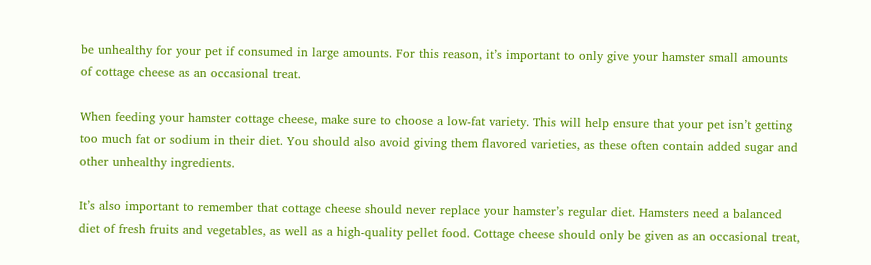be unhealthy for your pet if consumed in large amounts. For this reason, it’s important to only give your hamster small amounts of cottage cheese as an occasional treat.

When feeding your hamster cottage cheese, make sure to choose a low-fat variety. This will help ensure that your pet isn’t getting too much fat or sodium in their diet. You should also avoid giving them flavored varieties, as these often contain added sugar and other unhealthy ingredients.

It’s also important to remember that cottage cheese should never replace your hamster’s regular diet. Hamsters need a balanced diet of fresh fruits and vegetables, as well as a high-quality pellet food. Cottage cheese should only be given as an occasional treat,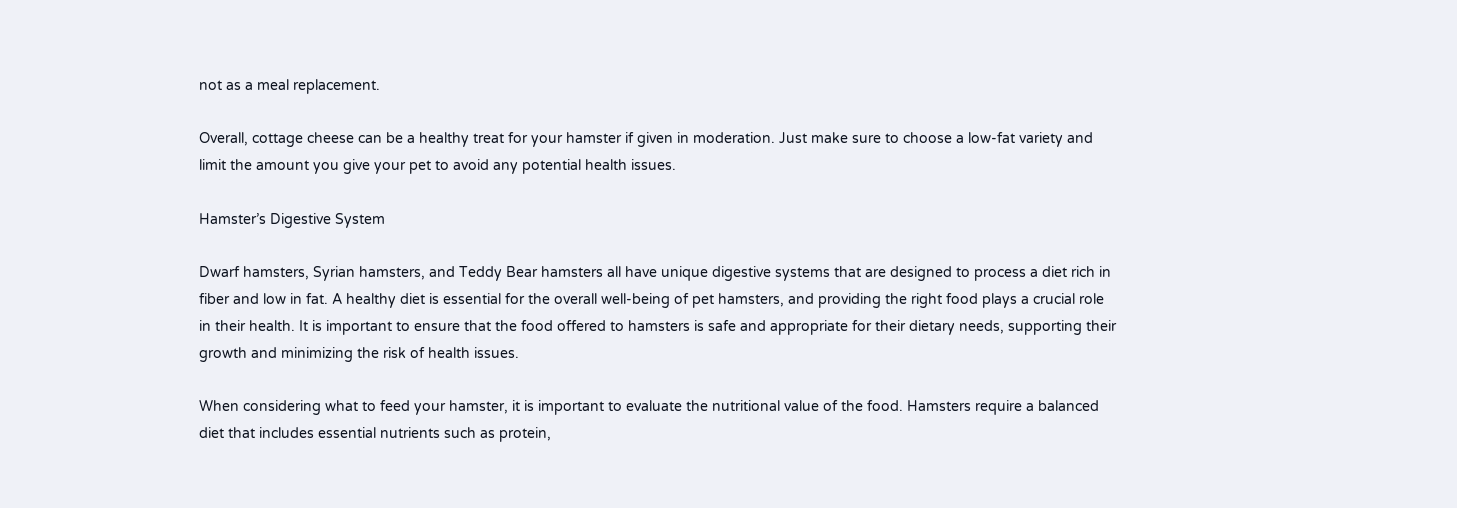not as a meal replacement.

Overall, cottage cheese can be a healthy treat for your hamster if given in moderation. Just make sure to choose a low-fat variety and limit the amount you give your pet to avoid any potential health issues.

Hamster’s Digestive System

Dwarf hamsters, Syrian hamsters, and Teddy Bear hamsters all have unique digestive systems that are designed to process a diet rich in fiber and low in fat. A healthy diet is essential for the overall well-being of pet hamsters, and providing the right food plays a crucial role in their health. It is important to ensure that the food offered to hamsters is safe and appropriate for their dietary needs, supporting their growth and minimizing the risk of health issues.

When considering what to feed your hamster, it is important to evaluate the nutritional value of the food. Hamsters require a balanced diet that includes essential nutrients such as protein,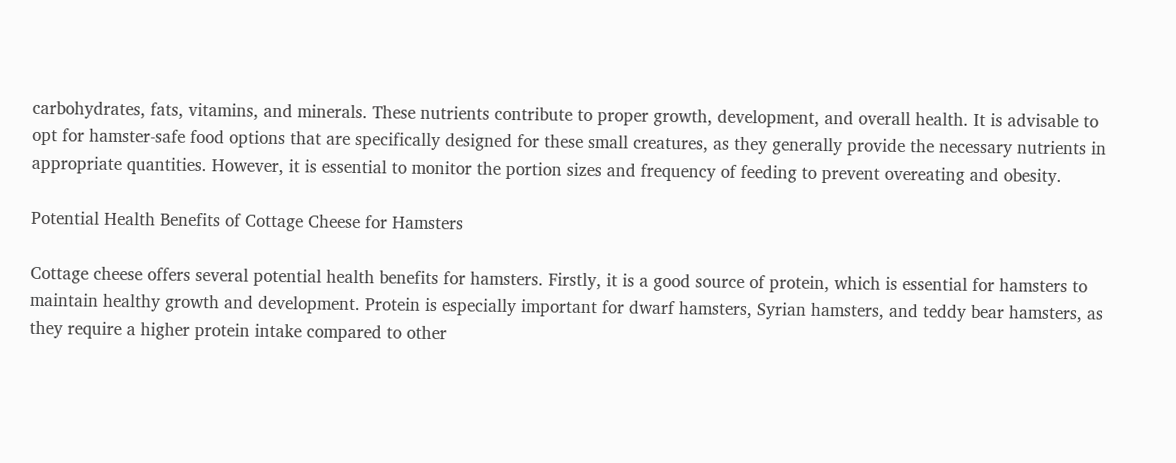carbohydrates, fats, vitamins, and minerals. These nutrients contribute to proper growth, development, and overall health. It is advisable to opt for hamster-safe food options that are specifically designed for these small creatures, as they generally provide the necessary nutrients in appropriate quantities. However, it is essential to monitor the portion sizes and frequency of feeding to prevent overeating and obesity.

Potential Health Benefits of Cottage Cheese for Hamsters

Cottage cheese offers several potential health benefits for hamsters. Firstly, it is a good source of protein, which is essential for hamsters to maintain healthy growth and development. Protein is especially important for dwarf hamsters, Syrian hamsters, and teddy bear hamsters, as they require a higher protein intake compared to other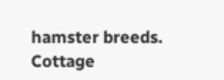hamster breeds. Cottage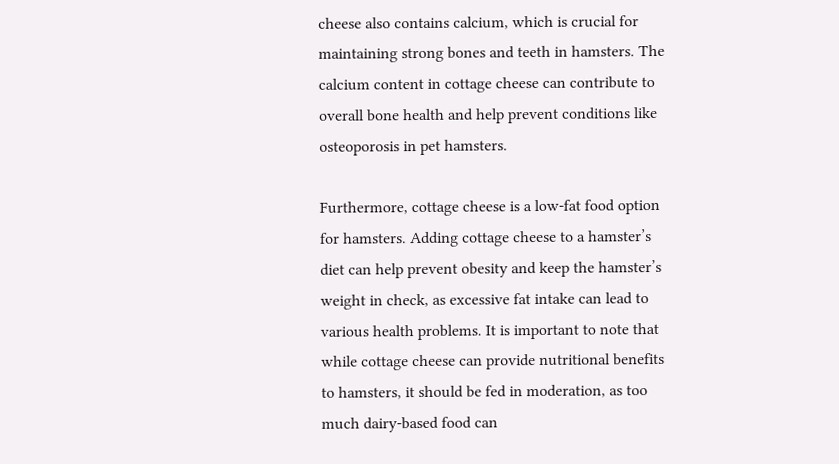cheese also contains calcium, which is crucial for maintaining strong bones and teeth in hamsters. The calcium content in cottage cheese can contribute to overall bone health and help prevent conditions like osteoporosis in pet hamsters.

Furthermore, cottage cheese is a low-fat food option for hamsters. Adding cottage cheese to a hamster’s diet can help prevent obesity and keep the hamster’s weight in check, as excessive fat intake can lead to various health problems. It is important to note that while cottage cheese can provide nutritional benefits to hamsters, it should be fed in moderation, as too much dairy-based food can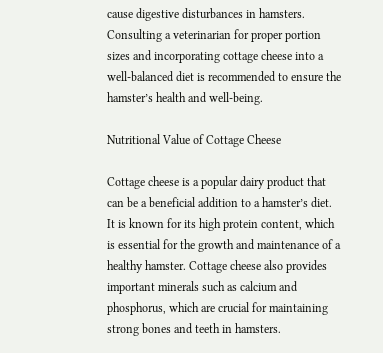cause digestive disturbances in hamsters. Consulting a veterinarian for proper portion sizes and incorporating cottage cheese into a well-balanced diet is recommended to ensure the hamster’s health and well-being.

Nutritional Value of Cottage Cheese

Cottage cheese is a popular dairy product that can be a beneficial addition to a hamster’s diet. It is known for its high protein content, which is essential for the growth and maintenance of a healthy hamster. Cottage cheese also provides important minerals such as calcium and phosphorus, which are crucial for maintaining strong bones and teeth in hamsters.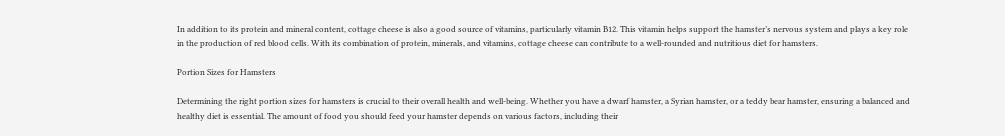In addition to its protein and mineral content, cottage cheese is also a good source of vitamins, particularly vitamin B12. This vitamin helps support the hamster’s nervous system and plays a key role in the production of red blood cells. With its combination of protein, minerals, and vitamins, cottage cheese can contribute to a well-rounded and nutritious diet for hamsters.

Portion Sizes for Hamsters

Determining the right portion sizes for hamsters is crucial to their overall health and well-being. Whether you have a dwarf hamster, a Syrian hamster, or a teddy bear hamster, ensuring a balanced and healthy diet is essential. The amount of food you should feed your hamster depends on various factors, including their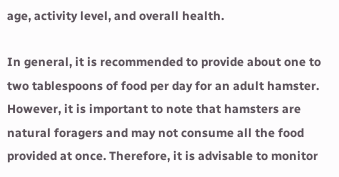age, activity level, and overall health.

In general, it is recommended to provide about one to two tablespoons of food per day for an adult hamster. However, it is important to note that hamsters are natural foragers and may not consume all the food provided at once. Therefore, it is advisable to monitor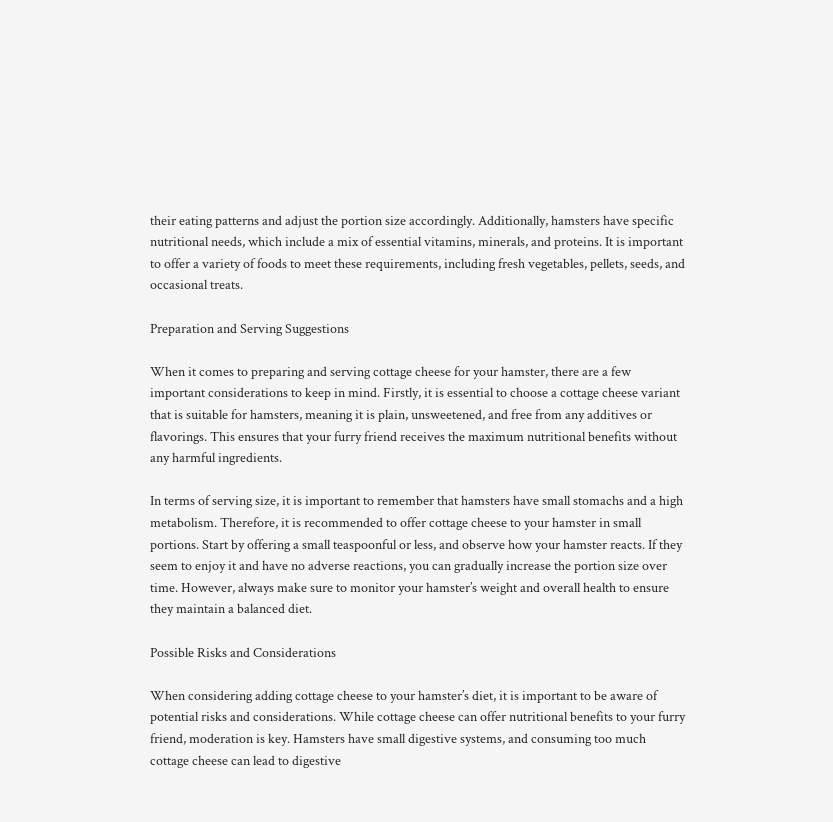their eating patterns and adjust the portion size accordingly. Additionally, hamsters have specific nutritional needs, which include a mix of essential vitamins, minerals, and proteins. It is important to offer a variety of foods to meet these requirements, including fresh vegetables, pellets, seeds, and occasional treats.

Preparation and Serving Suggestions

When it comes to preparing and serving cottage cheese for your hamster, there are a few important considerations to keep in mind. Firstly, it is essential to choose a cottage cheese variant that is suitable for hamsters, meaning it is plain, unsweetened, and free from any additives or flavorings. This ensures that your furry friend receives the maximum nutritional benefits without any harmful ingredients.

In terms of serving size, it is important to remember that hamsters have small stomachs and a high metabolism. Therefore, it is recommended to offer cottage cheese to your hamster in small portions. Start by offering a small teaspoonful or less, and observe how your hamster reacts. If they seem to enjoy it and have no adverse reactions, you can gradually increase the portion size over time. However, always make sure to monitor your hamster’s weight and overall health to ensure they maintain a balanced diet.

Possible Risks and Considerations

When considering adding cottage cheese to your hamster’s diet, it is important to be aware of potential risks and considerations. While cottage cheese can offer nutritional benefits to your furry friend, moderation is key. Hamsters have small digestive systems, and consuming too much cottage cheese can lead to digestive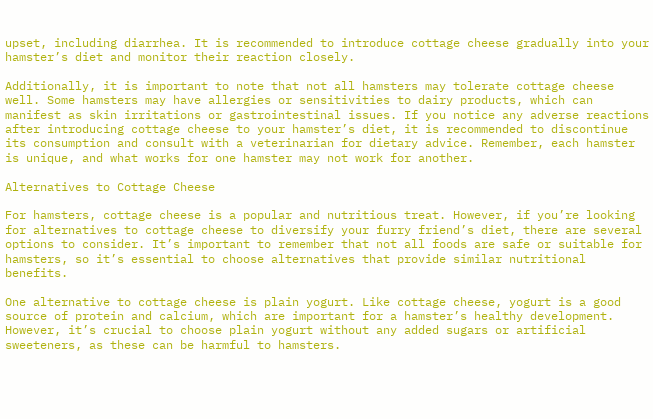upset, including diarrhea. It is recommended to introduce cottage cheese gradually into your hamster’s diet and monitor their reaction closely.

Additionally, it is important to note that not all hamsters may tolerate cottage cheese well. Some hamsters may have allergies or sensitivities to dairy products, which can manifest as skin irritations or gastrointestinal issues. If you notice any adverse reactions after introducing cottage cheese to your hamster’s diet, it is recommended to discontinue its consumption and consult with a veterinarian for dietary advice. Remember, each hamster is unique, and what works for one hamster may not work for another.

Alternatives to Cottage Cheese

For hamsters, cottage cheese is a popular and nutritious treat. However, if you’re looking for alternatives to cottage cheese to diversify your furry friend’s diet, there are several options to consider. It’s important to remember that not all foods are safe or suitable for hamsters, so it’s essential to choose alternatives that provide similar nutritional benefits.

One alternative to cottage cheese is plain yogurt. Like cottage cheese, yogurt is a good source of protein and calcium, which are important for a hamster’s healthy development. However, it’s crucial to choose plain yogurt without any added sugars or artificial sweeteners, as these can be harmful to hamsters.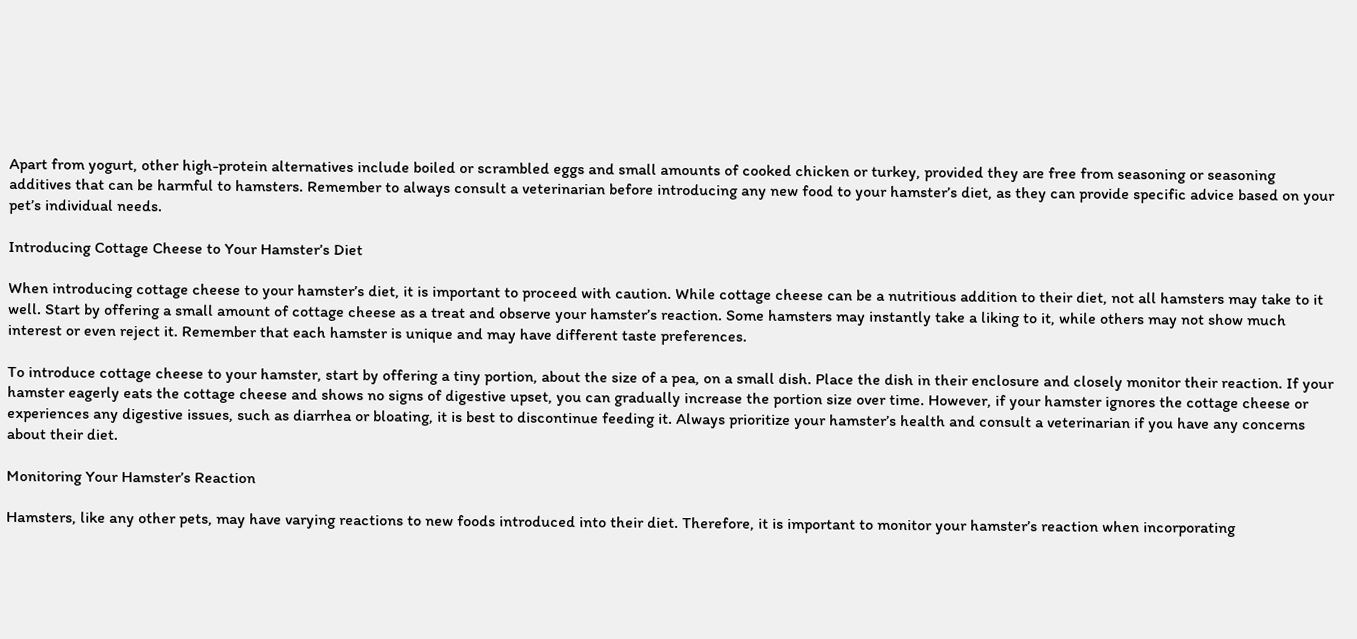Apart from yogurt, other high-protein alternatives include boiled or scrambled eggs and small amounts of cooked chicken or turkey, provided they are free from seasoning or seasoning additives that can be harmful to hamsters. Remember to always consult a veterinarian before introducing any new food to your hamster’s diet, as they can provide specific advice based on your pet’s individual needs.

Introducing Cottage Cheese to Your Hamster’s Diet

When introducing cottage cheese to your hamster’s diet, it is important to proceed with caution. While cottage cheese can be a nutritious addition to their diet, not all hamsters may take to it well. Start by offering a small amount of cottage cheese as a treat and observe your hamster’s reaction. Some hamsters may instantly take a liking to it, while others may not show much interest or even reject it. Remember that each hamster is unique and may have different taste preferences.

To introduce cottage cheese to your hamster, start by offering a tiny portion, about the size of a pea, on a small dish. Place the dish in their enclosure and closely monitor their reaction. If your hamster eagerly eats the cottage cheese and shows no signs of digestive upset, you can gradually increase the portion size over time. However, if your hamster ignores the cottage cheese or experiences any digestive issues, such as diarrhea or bloating, it is best to discontinue feeding it. Always prioritize your hamster’s health and consult a veterinarian if you have any concerns about their diet.

Monitoring Your Hamster’s Reaction

Hamsters, like any other pets, may have varying reactions to new foods introduced into their diet. Therefore, it is important to monitor your hamster’s reaction when incorporating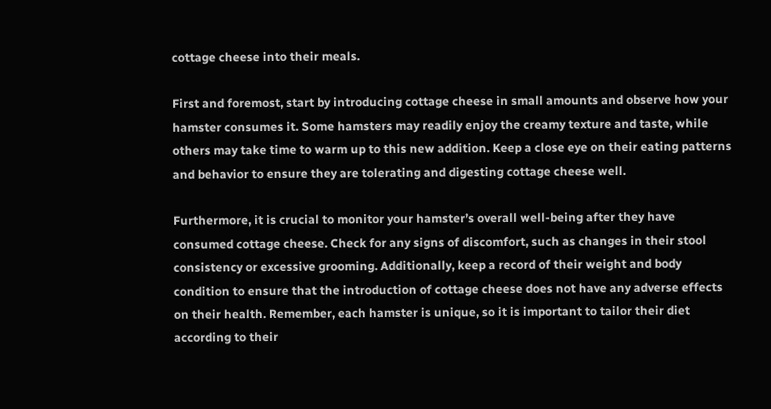cottage cheese into their meals.

First and foremost, start by introducing cottage cheese in small amounts and observe how your hamster consumes it. Some hamsters may readily enjoy the creamy texture and taste, while others may take time to warm up to this new addition. Keep a close eye on their eating patterns and behavior to ensure they are tolerating and digesting cottage cheese well.

Furthermore, it is crucial to monitor your hamster’s overall well-being after they have consumed cottage cheese. Check for any signs of discomfort, such as changes in their stool consistency or excessive grooming. Additionally, keep a record of their weight and body condition to ensure that the introduction of cottage cheese does not have any adverse effects on their health. Remember, each hamster is unique, so it is important to tailor their diet according to their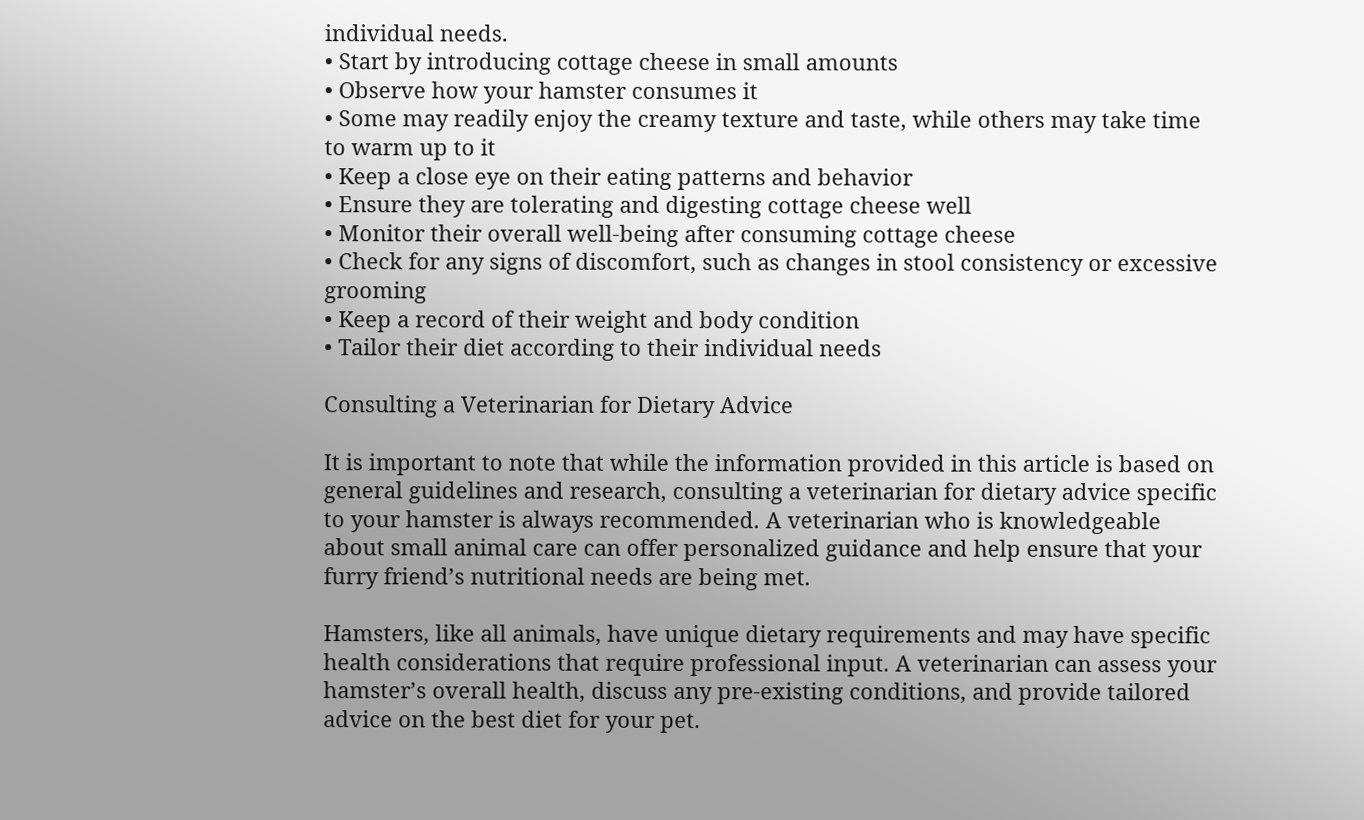individual needs.
• Start by introducing cottage cheese in small amounts
• Observe how your hamster consumes it
• Some may readily enjoy the creamy texture and taste, while others may take time to warm up to it
• Keep a close eye on their eating patterns and behavior
• Ensure they are tolerating and digesting cottage cheese well
• Monitor their overall well-being after consuming cottage cheese
• Check for any signs of discomfort, such as changes in stool consistency or excessive grooming
• Keep a record of their weight and body condition
• Tailor their diet according to their individual needs

Consulting a Veterinarian for Dietary Advice

It is important to note that while the information provided in this article is based on general guidelines and research, consulting a veterinarian for dietary advice specific to your hamster is always recommended. A veterinarian who is knowledgeable about small animal care can offer personalized guidance and help ensure that your furry friend’s nutritional needs are being met.

Hamsters, like all animals, have unique dietary requirements and may have specific health considerations that require professional input. A veterinarian can assess your hamster’s overall health, discuss any pre-existing conditions, and provide tailored advice on the best diet for your pet.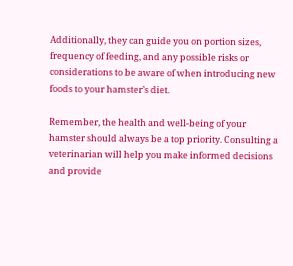Additionally, they can guide you on portion sizes, frequency of feeding, and any possible risks or considerations to be aware of when introducing new foods to your hamster’s diet.

Remember, the health and well-being of your hamster should always be a top priority. Consulting a veterinarian will help you make informed decisions and provide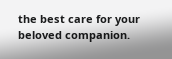the best care for your beloved companion.